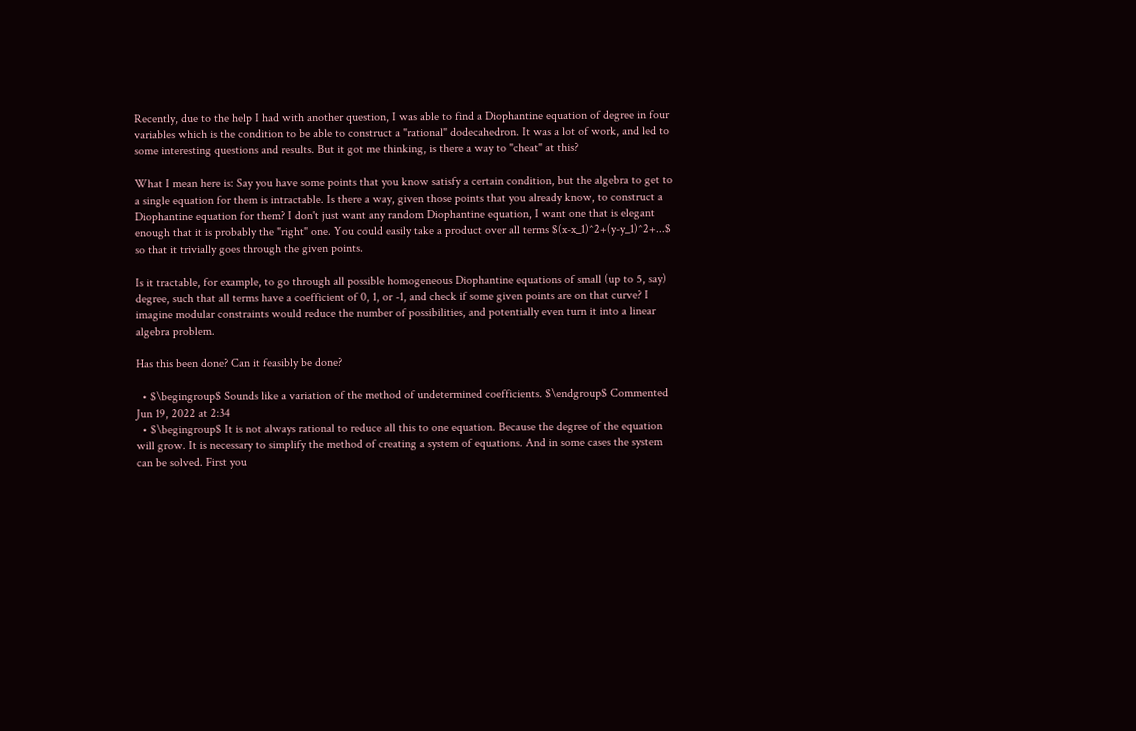Recently, due to the help I had with another question, I was able to find a Diophantine equation of degree in four variables which is the condition to be able to construct a "rational" dodecahedron. It was a lot of work, and led to some interesting questions and results. But it got me thinking, is there a way to "cheat" at this?

What I mean here is: Say you have some points that you know satisfy a certain condition, but the algebra to get to a single equation for them is intractable. Is there a way, given those points that you already know, to construct a Diophantine equation for them? I don't just want any random Diophantine equation, I want one that is elegant enough that it is probably the "right" one. You could easily take a product over all terms $(x-x_1)^2+(y-y_1)^2+...$ so that it trivially goes through the given points.

Is it tractable, for example, to go through all possible homogeneous Diophantine equations of small (up to 5, say) degree, such that all terms have a coefficient of 0, 1, or -1, and check if some given points are on that curve? I imagine modular constraints would reduce the number of possibilities, and potentially even turn it into a linear algebra problem.

Has this been done? Can it feasibly be done?

  • $\begingroup$ Sounds like a variation of the method of undetermined coefficients. $\endgroup$ Commented Jun 19, 2022 at 2:34
  • $\begingroup$ It is not always rational to reduce all this to one equation. Because the degree of the equation will grow. It is necessary to simplify the method of creating a system of equations. And in some cases the system can be solved. First you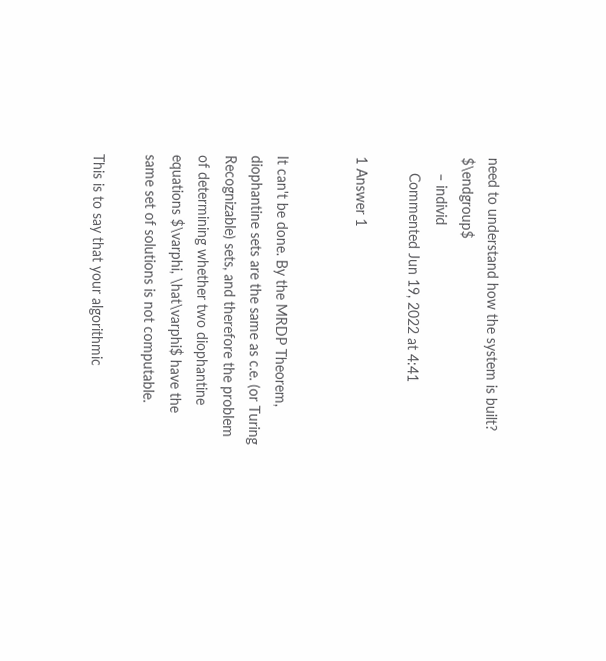need to understand how the system is built? $\endgroup$
    – individ
    Commented Jun 19, 2022 at 4:41

1 Answer 1


It can't be done. By the MRDP Theorem, diophantine sets are the same as c.e. (or Turing Recognizable) sets, and therefore the problem of determining whether two diophantine equations $\varphi, \hat\varphi$ have the same set of solutions is not computable.

This is to say that your algorithmic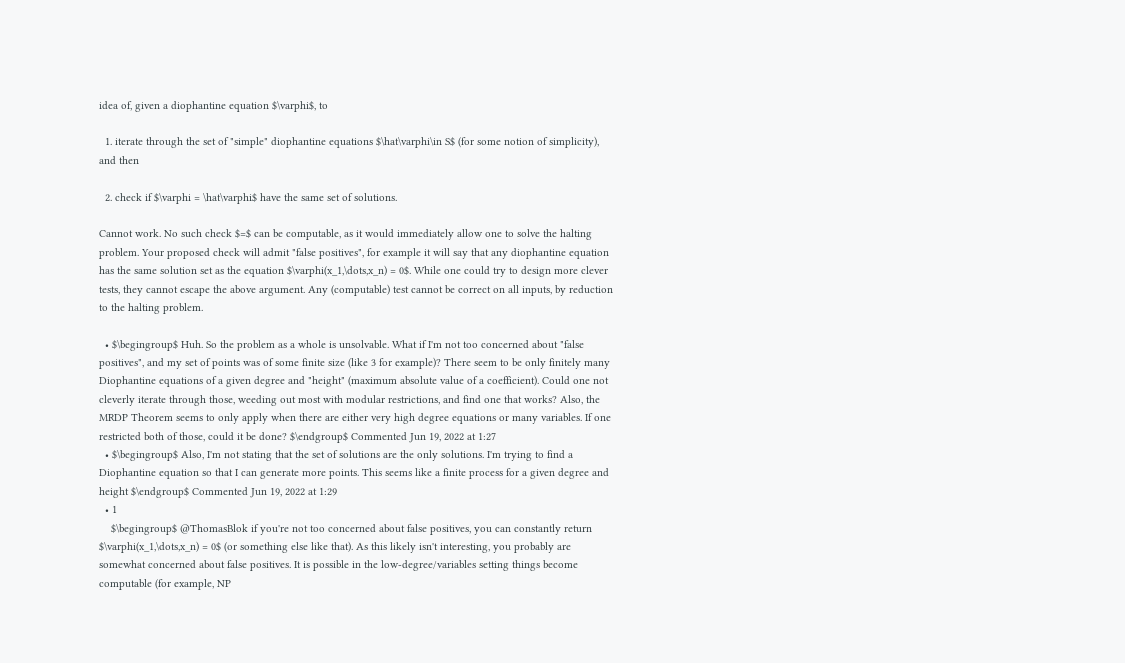idea of, given a diophantine equation $\varphi$, to

  1. iterate through the set of "simple" diophantine equations $\hat\varphi\in S$ (for some notion of simplicity), and then

  2. check if $\varphi = \hat\varphi$ have the same set of solutions.

Cannot work. No such check $=$ can be computable, as it would immediately allow one to solve the halting problem. Your proposed check will admit "false positives", for example it will say that any diophantine equation has the same solution set as the equation $\varphi(x_1,\dots,x_n) = 0$. While one could try to design more clever tests, they cannot escape the above argument. Any (computable) test cannot be correct on all inputs, by reduction to the halting problem.

  • $\begingroup$ Huh. So the problem as a whole is unsolvable. What if I'm not too concerned about "false positives", and my set of points was of some finite size (like 3 for example)? There seem to be only finitely many Diophantine equations of a given degree and "height" (maximum absolute value of a coefficient). Could one not cleverly iterate through those, weeding out most with modular restrictions, and find one that works? Also, the MRDP Theorem seems to only apply when there are either very high degree equations or many variables. If one restricted both of those, could it be done? $\endgroup$ Commented Jun 19, 2022 at 1:27
  • $\begingroup$ Also, I'm not stating that the set of solutions are the only solutions. I'm trying to find a Diophantine equation so that I can generate more points. This seems like a finite process for a given degree and height $\endgroup$ Commented Jun 19, 2022 at 1:29
  • 1
    $\begingroup$ @ThomasBlok if you're not too concerned about false positives, you can constantly return $\varphi(x_1,\dots,x_n) = 0$ (or something else like that). As this likely isn't interesting, you probably are somewhat concerned about false positives. It is possible in the low-degree/variables setting things become computable (for example, NP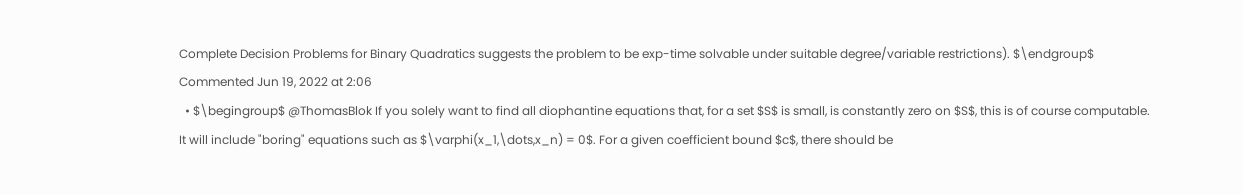Complete Decision Problems for Binary Quadratics suggests the problem to be exp-time solvable under suitable degree/variable restrictions). $\endgroup$ Commented Jun 19, 2022 at 2:06
  • $\begingroup$ @ThomasBlok If you solely want to find all diophantine equations that, for a set $S$ is small, is constantly zero on $S$, this is of course computable. It will include "boring" equations such as $\varphi(x_1,\dots,x_n) = 0$. For a given coefficient bound $c$, there should be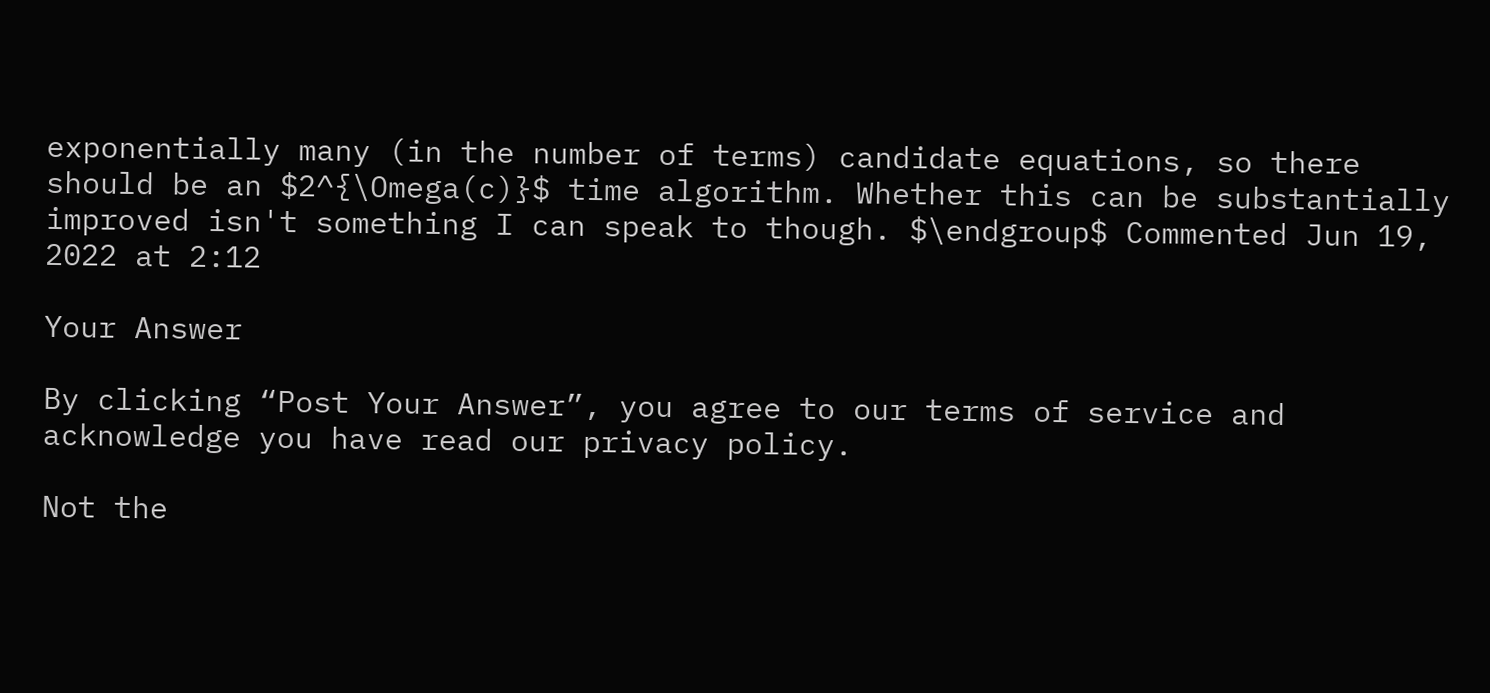exponentially many (in the number of terms) candidate equations, so there should be an $2^{\Omega(c)}$ time algorithm. Whether this can be substantially improved isn't something I can speak to though. $\endgroup$ Commented Jun 19, 2022 at 2:12

Your Answer

By clicking “Post Your Answer”, you agree to our terms of service and acknowledge you have read our privacy policy.

Not the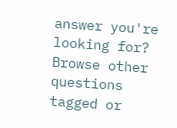answer you're looking for? Browse other questions tagged or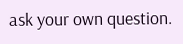ask your own question.